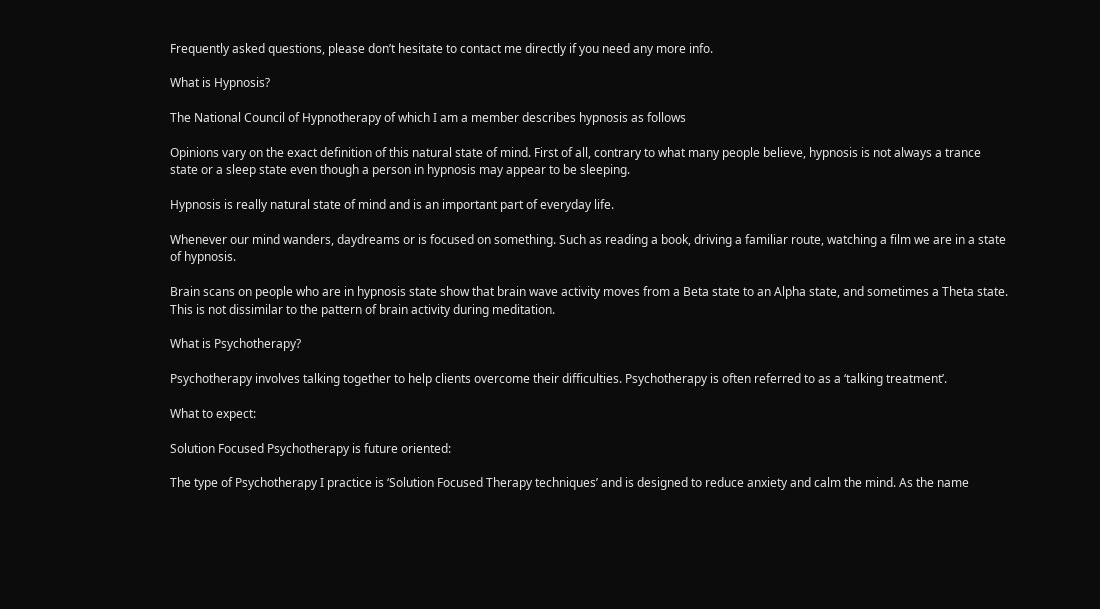Frequently asked questions, please don’t hesitate to contact me directly if you need any more info.

What is Hypnosis?

The National Council of Hypnotherapy of which I am a member describes hypnosis as follows

Opinions vary on the exact definition of this natural state of mind. First of all, contrary to what many people believe, hypnosis is not always a trance state or a sleep state even though a person in hypnosis may appear to be sleeping.

Hypnosis is really natural state of mind and is an important part of everyday life.

Whenever our mind wanders, daydreams or is focused on something. Such as reading a book, driving a familiar route, watching a film we are in a state of hypnosis.

Brain scans on people who are in hypnosis state show that brain wave activity moves from a Beta state to an Alpha state, and sometimes a Theta state. This is not dissimilar to the pattern of brain activity during meditation.

What is Psychotherapy?

Psychotherapy involves talking together to help clients overcome their difficulties. Psychotherapy is often referred to as a ‘talking treatment’.

What to expect:

Solution Focused Psychotherapy is future oriented:

The type of Psychotherapy I practice is ‘Solution Focused Therapy techniques’ and is designed to reduce anxiety and calm the mind. As the name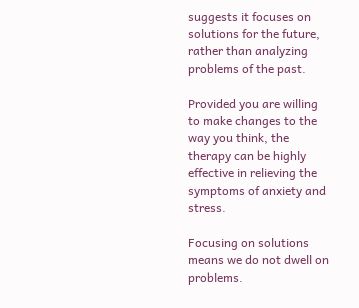suggests it focuses on solutions for the future, rather than analyzing problems of the past.

Provided you are willing to make changes to the way you think, the therapy can be highly effective in relieving the symptoms of anxiety and stress.

Focusing on solutions means we do not dwell on problems.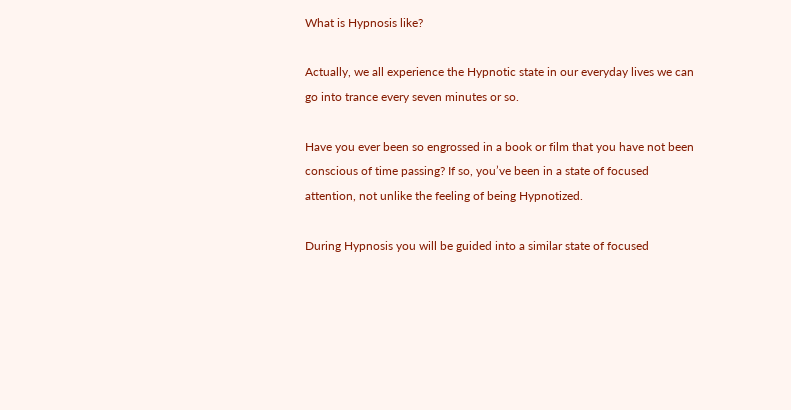What is Hypnosis like?

Actually, we all experience the Hypnotic state in our everyday lives we can go into trance every seven minutes or so.

Have you ever been so engrossed in a book or film that you have not been conscious of time passing? If so, you’ve been in a state of focused attention, not unlike the feeling of being Hypnotized.

During Hypnosis you will be guided into a similar state of focused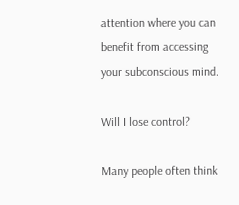attention where you can benefit from accessing your subconscious mind.

Will I lose control?

Many people often think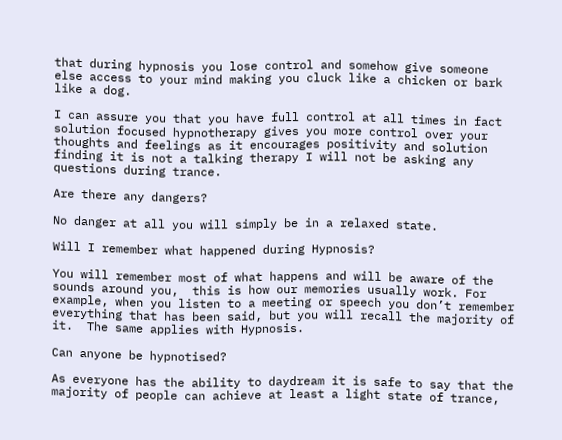that during hypnosis you lose control and somehow give someone else access to your mind making you cluck like a chicken or bark like a dog.

I can assure you that you have full control at all times in fact solution focused hypnotherapy gives you more control over your thoughts and feelings as it encourages positivity and solution finding it is not a talking therapy I will not be asking any questions during trance.

Are there any dangers?

No danger at all you will simply be in a relaxed state.

Will I remember what happened during Hypnosis?

You will remember most of what happens and will be aware of the sounds around you,  this is how our memories usually work. For example, when you listen to a meeting or speech you don’t remember everything that has been said, but you will recall the majority of it.  The same applies with Hypnosis.

Can anyone be hypnotised?

As everyone has the ability to daydream it is safe to say that the majority of people can achieve at least a light state of trance,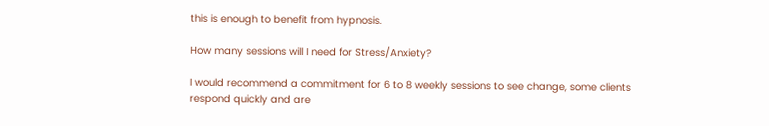this is enough to benefit from hypnosis.

How many sessions will I need for Stress/Anxiety?

I would recommend a commitment for 6 to 8 weekly sessions to see change, some clients respond quickly and are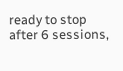ready to stop after 6 sessions,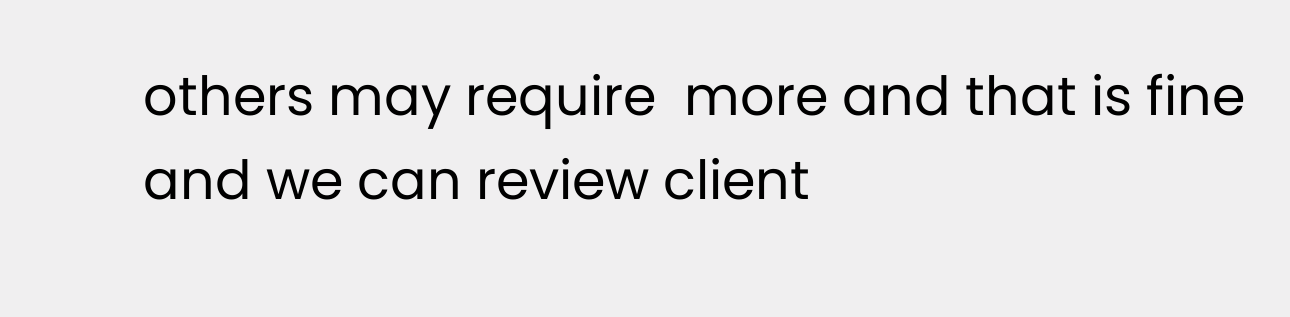others may require  more and that is fine and we can review client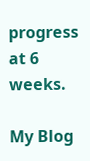progress at 6 weeks.

My Blog